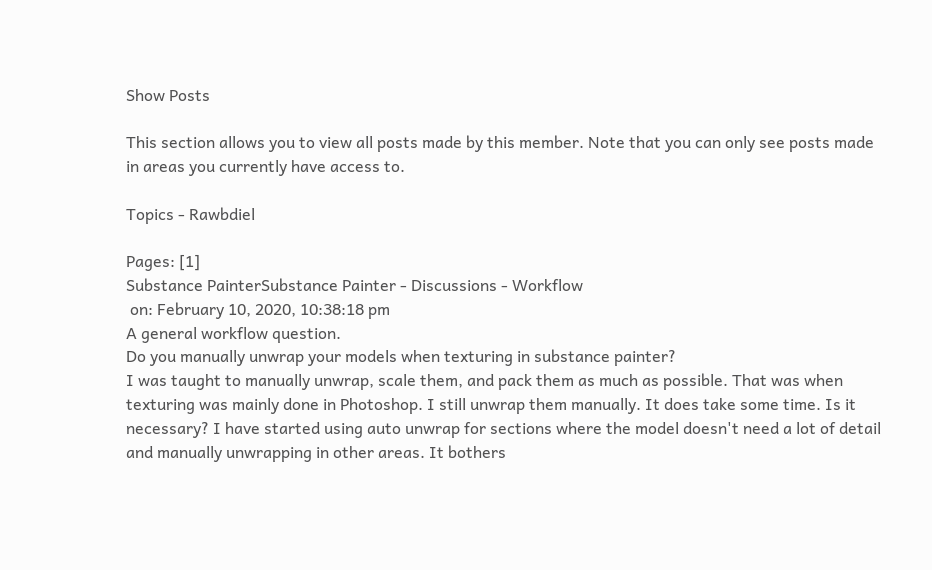Show Posts

This section allows you to view all posts made by this member. Note that you can only see posts made in areas you currently have access to.

Topics - Rawbdiel

Pages: [1]
Substance PainterSubstance Painter - Discussions - Workflow
 on: February 10, 2020, 10:38:18 pm
A general workflow question.
Do you manually unwrap your models when texturing in substance painter?
I was taught to manually unwrap, scale them, and pack them as much as possible. That was when texturing was mainly done in Photoshop. I still unwrap them manually. It does take some time. Is it necessary? I have started using auto unwrap for sections where the model doesn't need a lot of detail and manually unwrapping in other areas. It bothers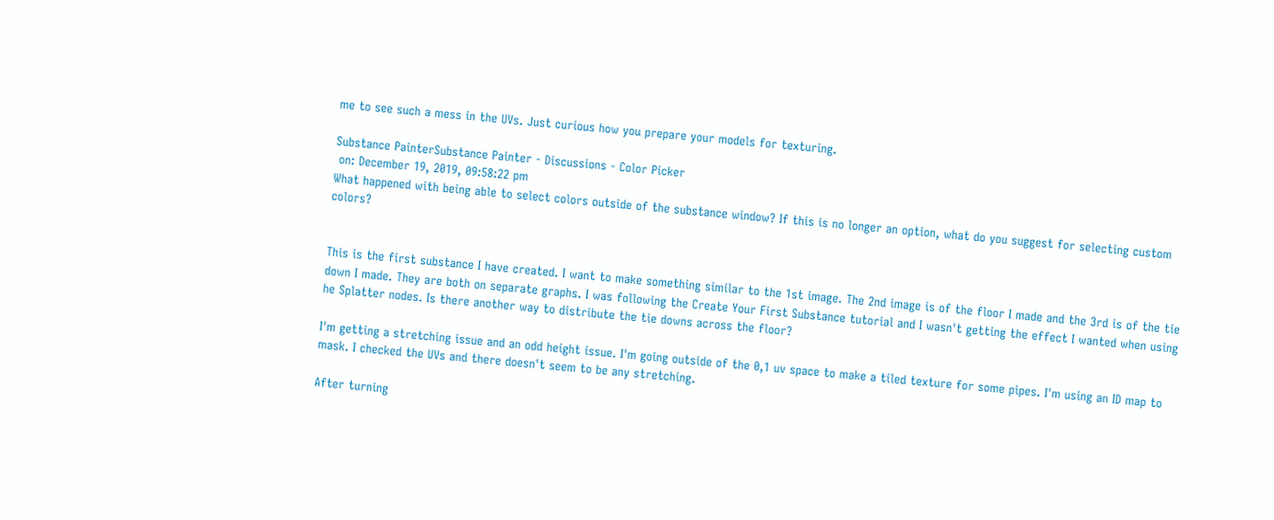me to see such a mess in the UVs. Just curious how you prepare your models for texturing.

Substance PainterSubstance Painter - Discussions - Color Picker
 on: December 19, 2019, 09:58:22 pm
What happened with being able to select colors outside of the substance window? If this is no longer an option, what do you suggest for selecting custom colors?


This is the first substance I have created. I want to make something similar to the 1st image. The 2nd image is of the floor I made and the 3rd is of the tie down I made. They are both on separate graphs. I was following the Create Your First Substance tutorial and I wasn't getting the effect I wanted when using he Splatter nodes. Is there another way to distribute the tie downs across the floor?

I'm getting a stretching issue and an odd height issue. I'm going outside of the 0,1 uv space to make a tiled texture for some pipes. I'm using an ID map to mask. I checked the UVs and there doesn't seem to be any stretching.

After turning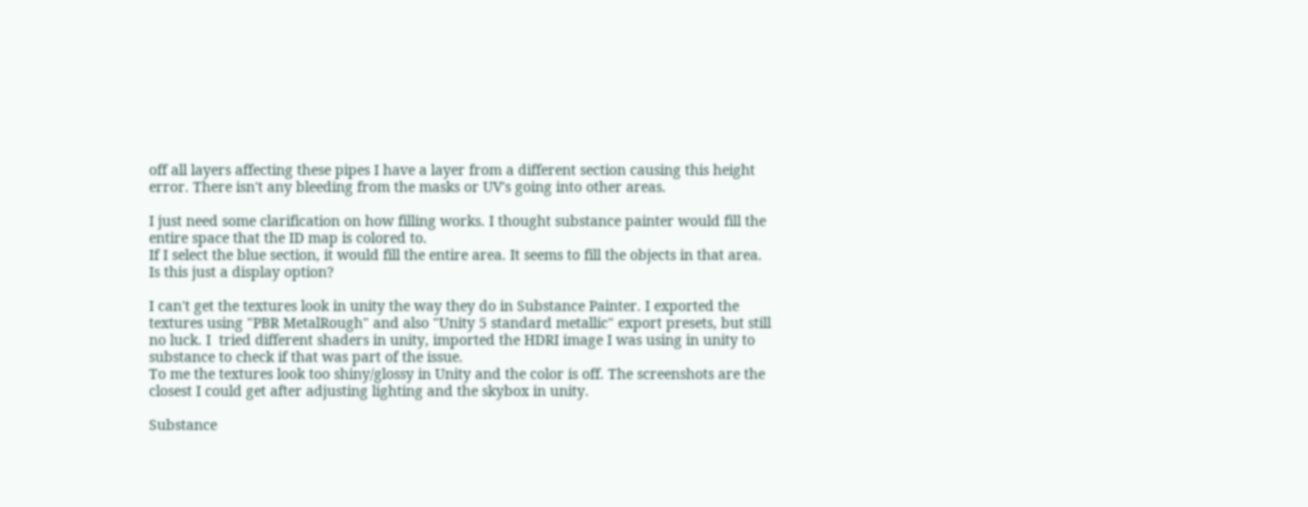off all layers affecting these pipes I have a layer from a different section causing this height error. There isn't any bleeding from the masks or UV's going into other areas.

I just need some clarification on how filling works. I thought substance painter would fill the entire space that the ID map is colored to.
If I select the blue section, it would fill the entire area. It seems to fill the objects in that area. Is this just a display option?

I can't get the textures look in unity the way they do in Substance Painter. I exported the textures using "PBR MetalRough" and also "Unity 5 standard metallic" export presets, but still no luck. I  tried different shaders in unity, imported the HDRI image I was using in unity to substance to check if that was part of the issue.
To me the textures look too shiny/glossy in Unity and the color is off. The screenshots are the closest I could get after adjusting lighting and the skybox in unity.

Substance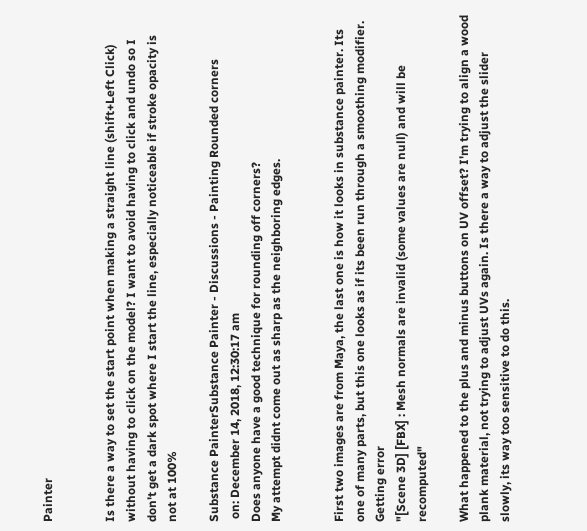Painter


Is there a way to set the start point when making a straight line (shift+Left Click) without having to click on the model? I want to avoid having to click and undo so I don't get a dark spot where I start the line, especially noticeable if stroke opacity is not at 100%

Substance PainterSubstance Painter - Discussions - Painting Rounded corners
 on: December 14, 2018, 12:30:17 am
Does anyone have a good technique for rounding off corners?
My attempt didnt come out as sharp as the neighboring edges.


First two images are from Maya, the last one is how it looks in substance painter. Its one of many parts, but this one looks as if its been run through a smoothing modifier. Getting error
"[Scene 3D] [FBX] : Mesh normals are invalid (some values are null) and will be recomputed"

What happened to the plus and minus buttons on UV offset? I'm trying to align a wood plank material, not trying to adjust UVs again. Is there a way to adjust the slider slowly, its way too sensitive to do this.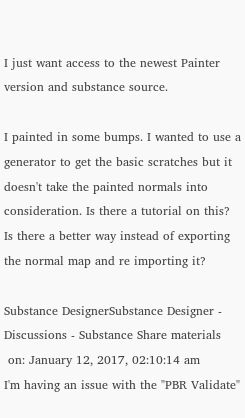I just want access to the newest Painter version and substance source.

I painted in some bumps. I wanted to use a generator to get the basic scratches but it doesn't take the painted normals into consideration. Is there a tutorial on this? Is there a better way instead of exporting the normal map and re importing it?

Substance DesignerSubstance Designer - Discussions - Substance Share materials
 on: January 12, 2017, 02:10:14 am
I'm having an issue with the "PBR Validate"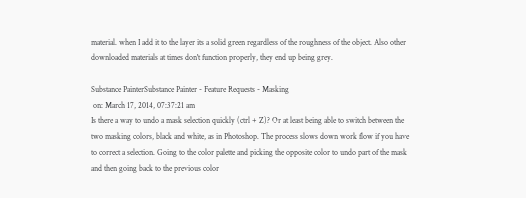material. when I add it to the layer its a solid green regardless of the roughness of the object. Also other downloaded materials at times don't function properly, they end up being grey.

Substance PainterSubstance Painter - Feature Requests - Masking
 on: March 17, 2014, 07:37:21 am
Is there a way to undo a mask selection quickly (ctrl + Z)? Or at least being able to switch between the two masking colors, black and white, as in Photoshop. The process slows down work flow if you have to correct a selection. Going to the color palette and picking the opposite color to undo part of the mask and then going back to the previous color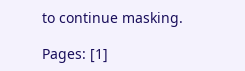to continue masking.

Pages: [1]